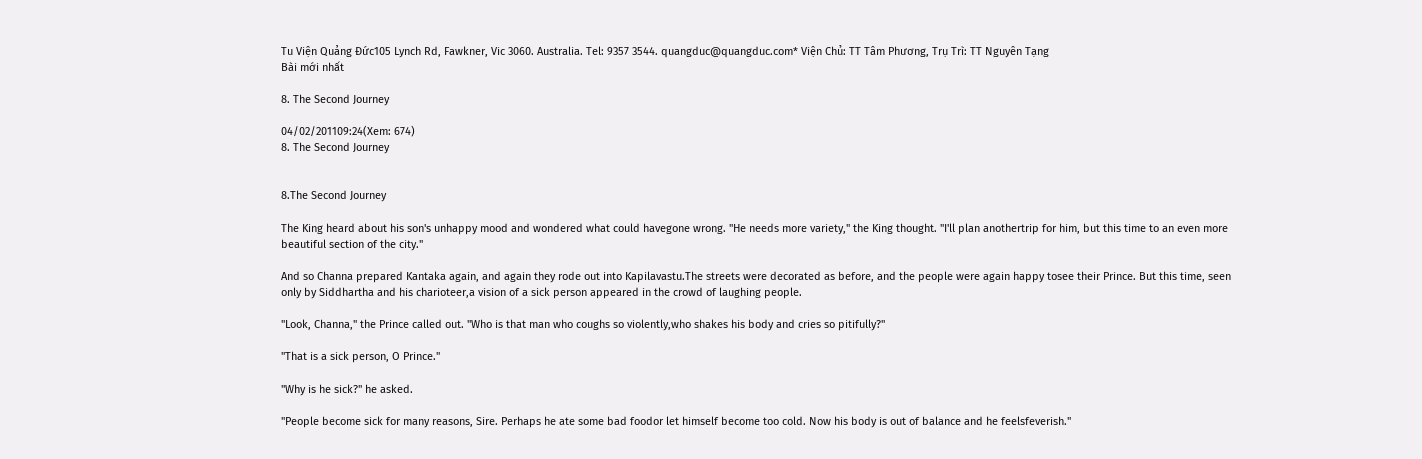Tu Viện Quảng Đức105 Lynch Rd, Fawkner, Vic 3060. Australia. Tel: 9357 3544. quangduc@quangduc.com* Viện Chủ: TT Tâm Phương, Trụ Trì: TT Nguyên Tạng
Bài mới nhất

8. The Second Journey

04/02/201109:24(Xem: 674)
8. The Second Journey


8.The Second Journey

The King heard about his son's unhappy mood and wondered what could havegone wrong. "He needs more variety," the King thought. "I'll plan anothertrip for him, but this time to an even more beautiful section of the city."

And so Channa prepared Kantaka again, and again they rode out into Kapilavastu.The streets were decorated as before, and the people were again happy tosee their Prince. But this time, seen only by Siddhartha and his charioteer,a vision of a sick person appeared in the crowd of laughing people.

"Look, Channa," the Prince called out. "Who is that man who coughs so violently,who shakes his body and cries so pitifully?"

"That is a sick person, O Prince."

"Why is he sick?" he asked.

"People become sick for many reasons, Sire. Perhaps he ate some bad foodor let himself become too cold. Now his body is out of balance and he feelsfeverish."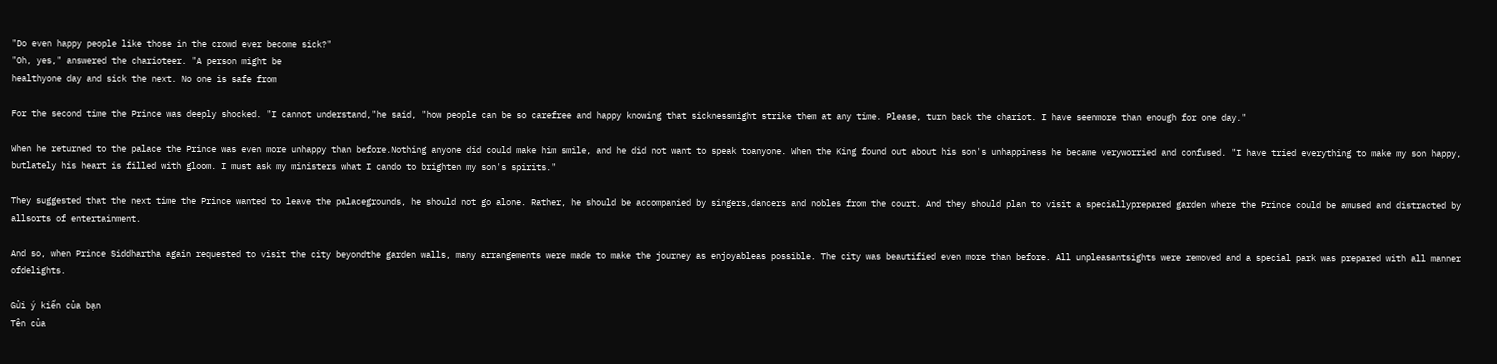"Do even happy people like those in the crowd ever become sick?"
"Oh, yes," answered the charioteer. "A person might be
healthyone day and sick the next. No one is safe from

For the second time the Prince was deeply shocked. "I cannot understand,"he said, "how people can be so carefree and happy knowing that sicknessmight strike them at any time. Please, turn back the chariot. I have seenmore than enough for one day."

When he returned to the palace the Prince was even more unhappy than before.Nothing anyone did could make him smile, and he did not want to speak toanyone. When the King found out about his son's unhappiness he became veryworried and confused. "I have tried everything to make my son happy, butlately his heart is filled with gloom. I must ask my ministers what I cando to brighten my son's spirits."

They suggested that the next time the Prince wanted to leave the palacegrounds, he should not go alone. Rather, he should be accompanied by singers,dancers and nobles from the court. And they should plan to visit a speciallyprepared garden where the Prince could be amused and distracted by allsorts of entertainment.

And so, when Prince Siddhartha again requested to visit the city beyondthe garden walls, many arrangements were made to make the journey as enjoyableas possible. The city was beautified even more than before. All unpleasantsights were removed and a special park was prepared with all manner ofdelights.

Gửi ý kiến của bạn
Tên của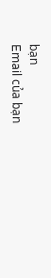bạn
Email của bạn